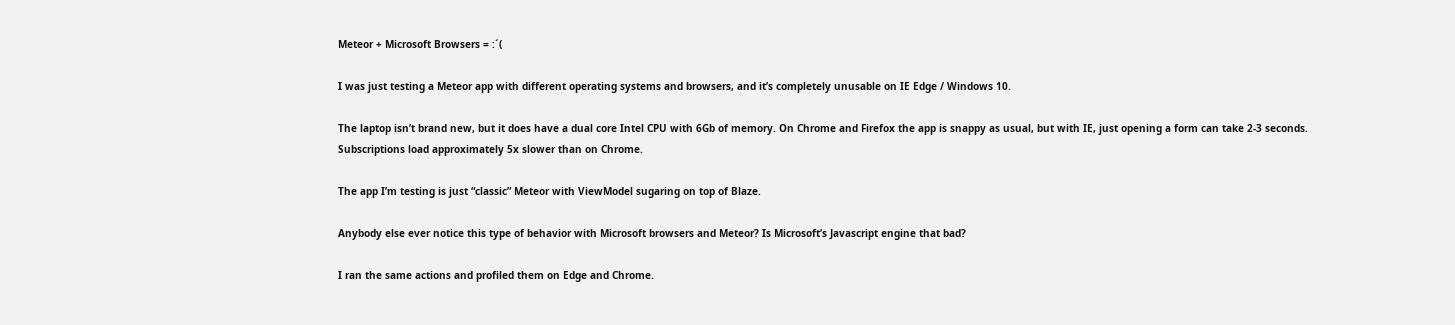Meteor + Microsoft Browsers = :´(

I was just testing a Meteor app with different operating systems and browsers, and it’s completely unusable on IE Edge / Windows 10.

The laptop isn’t brand new, but it does have a dual core Intel CPU with 6Gb of memory. On Chrome and Firefox the app is snappy as usual, but with IE, just opening a form can take 2-3 seconds. Subscriptions load approximately 5x slower than on Chrome.

The app I’m testing is just “classic” Meteor with ViewModel sugaring on top of Blaze.

Anybody else ever notice this type of behavior with Microsoft browsers and Meteor? Is Microsoft’s Javascript engine that bad?

I ran the same actions and profiled them on Edge and Chrome.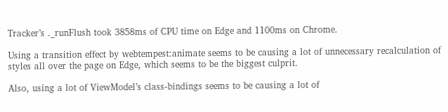Tracker’s ._runFlush took 3858ms of CPU time on Edge and 1100ms on Chrome.

Using a transition effect by webtempest:animate seems to be causing a lot of unnecessary recalculation of styles all over the page on Edge, which seems to be the biggest culprit.

Also, using a lot of ViewModel’s class-bindings seems to be causing a lot of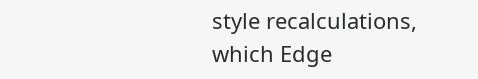style recalculations, which Edge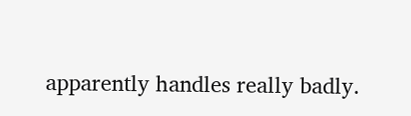apparently handles really badly.